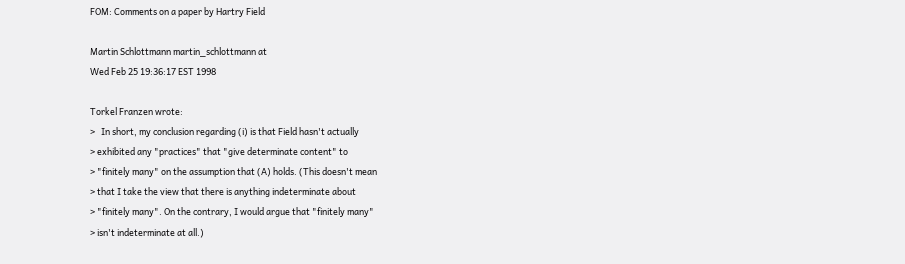FOM: Comments on a paper by Hartry Field

Martin Schlottmann martin_schlottmann at
Wed Feb 25 19:36:17 EST 1998

Torkel Franzen wrote:
>   In short, my conclusion regarding (i) is that Field hasn't actually
> exhibited any "practices" that "give determinate content" to
> "finitely many" on the assumption that (A) holds. (This doesn't mean
> that I take the view that there is anything indeterminate about
> "finitely many". On the contrary, I would argue that "finitely many"
> isn't indeterminate at all.)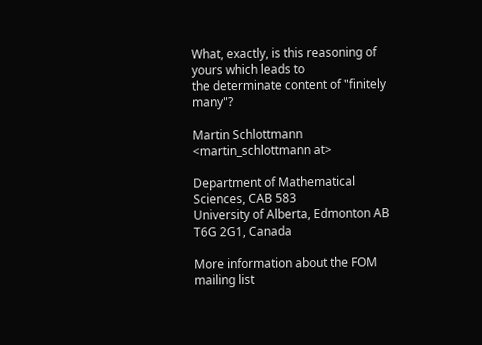What, exactly, is this reasoning of yours which leads to
the determinate content of "finitely many"?

Martin Schlottmann <martin_schlottmann at>

Department of Mathematical Sciences, CAB 583
University of Alberta, Edmonton AB T6G 2G1, Canada

More information about the FOM mailing list